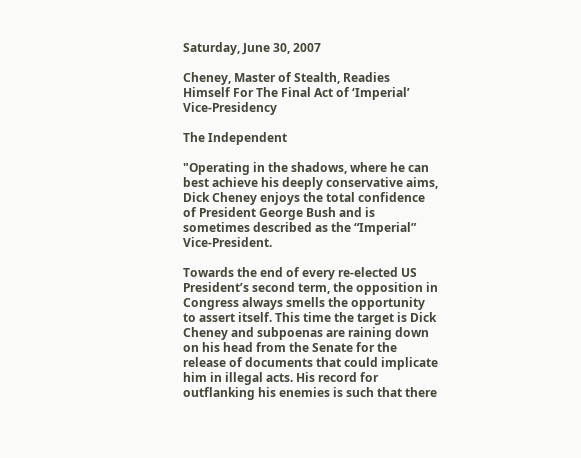Saturday, June 30, 2007

Cheney, Master of Stealth, Readies Himself For The Final Act of ‘Imperial’ Vice-Presidency

The Independent

"Operating in the shadows, where he can best achieve his deeply conservative aims, Dick Cheney enjoys the total confidence of President George Bush and is sometimes described as the “Imperial” Vice-President.

Towards the end of every re-elected US President’s second term, the opposition in Congress always smells the opportunity to assert itself. This time the target is Dick Cheney and subpoenas are raining down on his head from the Senate for the release of documents that could implicate him in illegal acts. His record for outflanking his enemies is such that there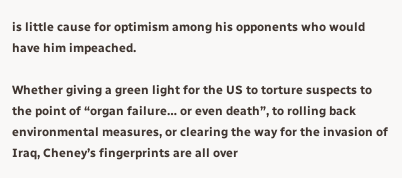is little cause for optimism among his opponents who would have him impeached.

Whether giving a green light for the US to torture suspects to the point of “organ failure… or even death”, to rolling back environmental measures, or clearing the way for the invasion of Iraq, Cheney’s fingerprints are all over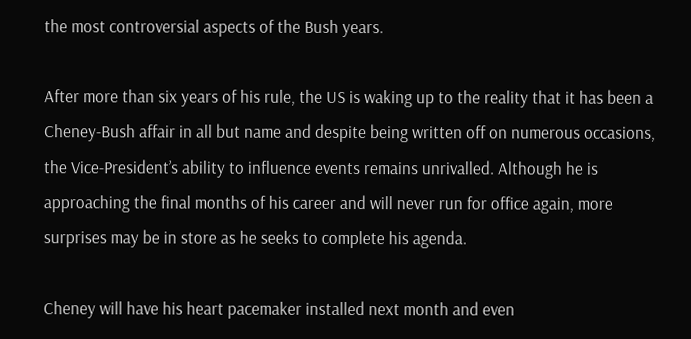the most controversial aspects of the Bush years.

After more than six years of his rule, the US is waking up to the reality that it has been a Cheney-Bush affair in all but name and despite being written off on numerous occasions, the Vice-President’s ability to influence events remains unrivalled. Although he is approaching the final months of his career and will never run for office again, more surprises may be in store as he seeks to complete his agenda.

Cheney will have his heart pacemaker installed next month and even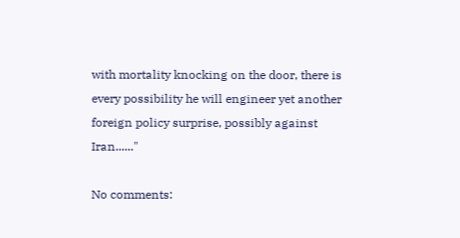with mortality knocking on the door, there is every possibility he will engineer yet another foreign policy surprise, possibly against Iran......"

No comments: